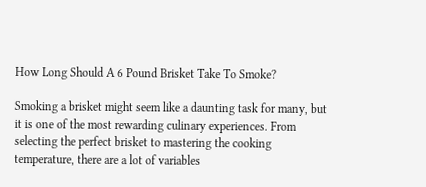How Long Should A 6 Pound Brisket Take To Smoke?

Smoking a brisket might seem like a daunting task for many, but it is one of the most rewarding culinary experiences. From selecting the perfect brisket to mastering the cooking temperature, there are a lot of variables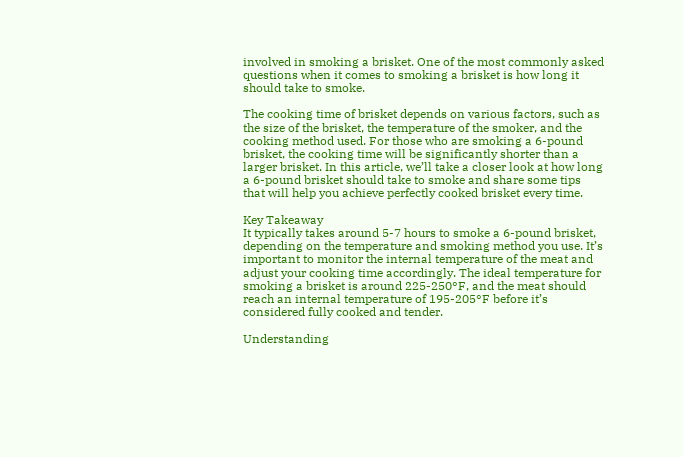involved in smoking a brisket. One of the most commonly asked questions when it comes to smoking a brisket is how long it should take to smoke.

The cooking time of brisket depends on various factors, such as the size of the brisket, the temperature of the smoker, and the cooking method used. For those who are smoking a 6-pound brisket, the cooking time will be significantly shorter than a larger brisket. In this article, we’ll take a closer look at how long a 6-pound brisket should take to smoke and share some tips that will help you achieve perfectly cooked brisket every time.

Key Takeaway
It typically takes around 5-7 hours to smoke a 6-pound brisket, depending on the temperature and smoking method you use. It’s important to monitor the internal temperature of the meat and adjust your cooking time accordingly. The ideal temperature for smoking a brisket is around 225-250°F, and the meat should reach an internal temperature of 195-205°F before it’s considered fully cooked and tender.

Understanding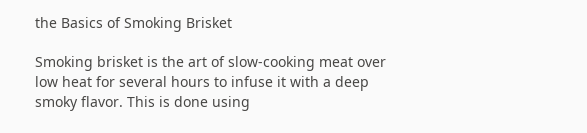the Basics of Smoking Brisket

Smoking brisket is the art of slow-cooking meat over low heat for several hours to infuse it with a deep smoky flavor. This is done using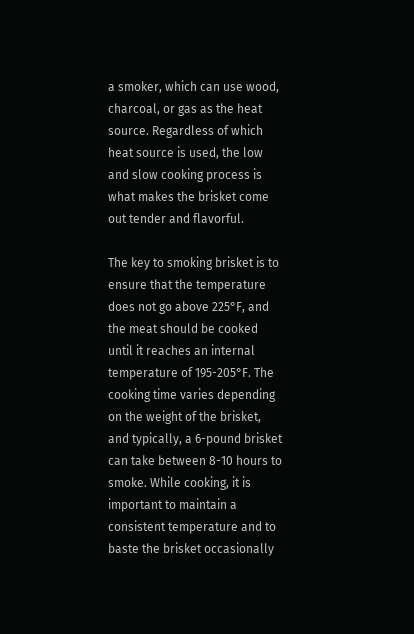a smoker, which can use wood, charcoal, or gas as the heat source. Regardless of which heat source is used, the low and slow cooking process is what makes the brisket come out tender and flavorful.

The key to smoking brisket is to ensure that the temperature does not go above 225°F, and the meat should be cooked until it reaches an internal temperature of 195-205°F. The cooking time varies depending on the weight of the brisket, and typically, a 6-pound brisket can take between 8-10 hours to smoke. While cooking, it is important to maintain a consistent temperature and to baste the brisket occasionally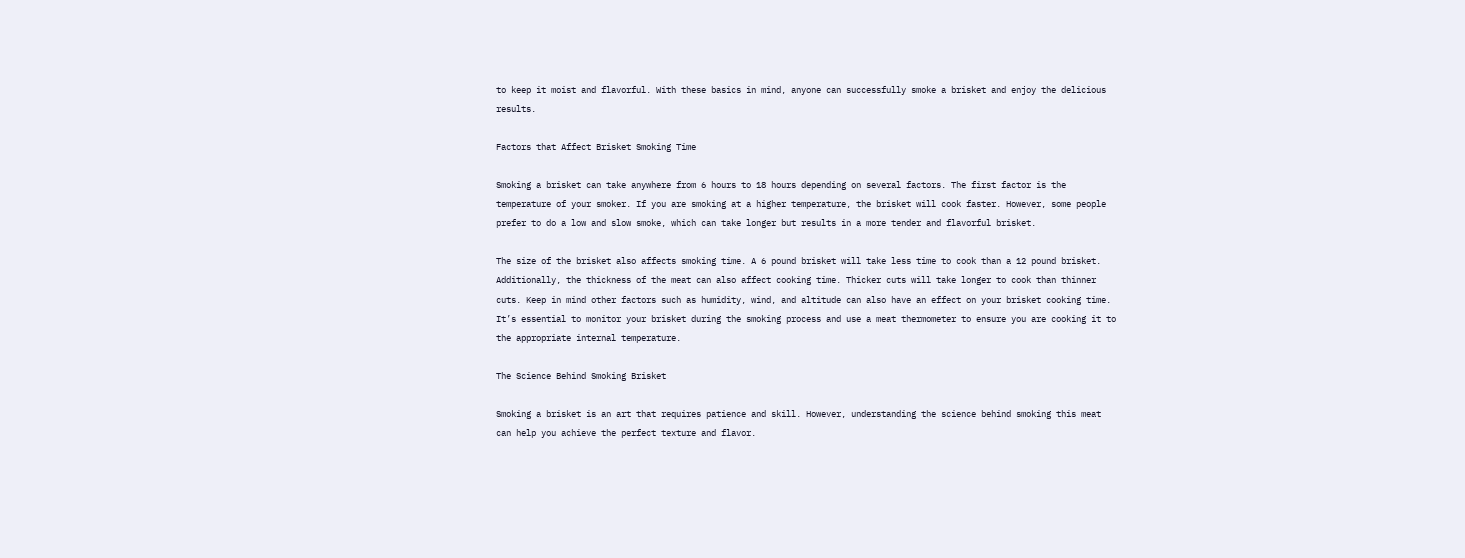to keep it moist and flavorful. With these basics in mind, anyone can successfully smoke a brisket and enjoy the delicious results.

Factors that Affect Brisket Smoking Time

Smoking a brisket can take anywhere from 6 hours to 18 hours depending on several factors. The first factor is the temperature of your smoker. If you are smoking at a higher temperature, the brisket will cook faster. However, some people prefer to do a low and slow smoke, which can take longer but results in a more tender and flavorful brisket.

The size of the brisket also affects smoking time. A 6 pound brisket will take less time to cook than a 12 pound brisket. Additionally, the thickness of the meat can also affect cooking time. Thicker cuts will take longer to cook than thinner cuts. Keep in mind other factors such as humidity, wind, and altitude can also have an effect on your brisket cooking time. It’s essential to monitor your brisket during the smoking process and use a meat thermometer to ensure you are cooking it to the appropriate internal temperature.

The Science Behind Smoking Brisket

Smoking a brisket is an art that requires patience and skill. However, understanding the science behind smoking this meat can help you achieve the perfect texture and flavor.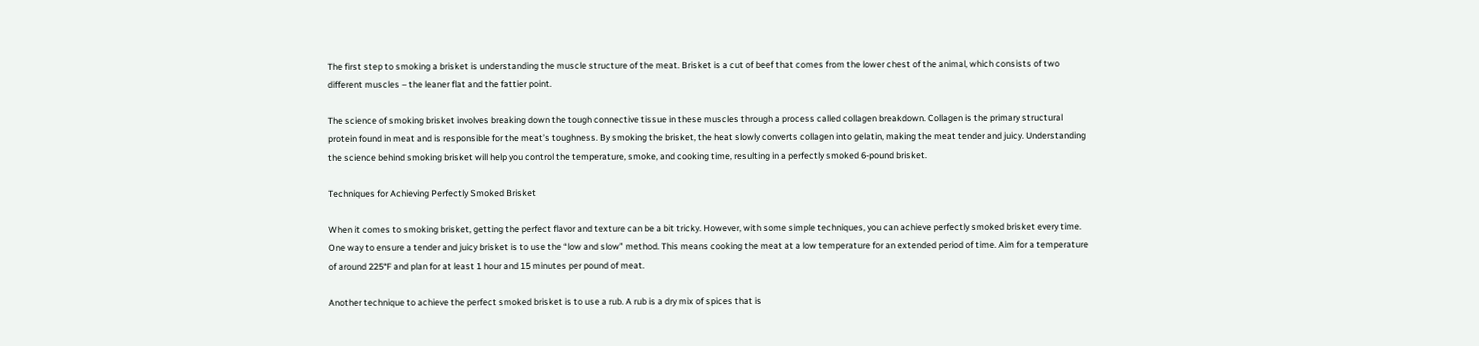The first step to smoking a brisket is understanding the muscle structure of the meat. Brisket is a cut of beef that comes from the lower chest of the animal, which consists of two different muscles – the leaner flat and the fattier point.

The science of smoking brisket involves breaking down the tough connective tissue in these muscles through a process called collagen breakdown. Collagen is the primary structural protein found in meat and is responsible for the meat’s toughness. By smoking the brisket, the heat slowly converts collagen into gelatin, making the meat tender and juicy. Understanding the science behind smoking brisket will help you control the temperature, smoke, and cooking time, resulting in a perfectly smoked 6-pound brisket.

Techniques for Achieving Perfectly Smoked Brisket

When it comes to smoking brisket, getting the perfect flavor and texture can be a bit tricky. However, with some simple techniques, you can achieve perfectly smoked brisket every time. One way to ensure a tender and juicy brisket is to use the “low and slow” method. This means cooking the meat at a low temperature for an extended period of time. Aim for a temperature of around 225°F and plan for at least 1 hour and 15 minutes per pound of meat.

Another technique to achieve the perfect smoked brisket is to use a rub. A rub is a dry mix of spices that is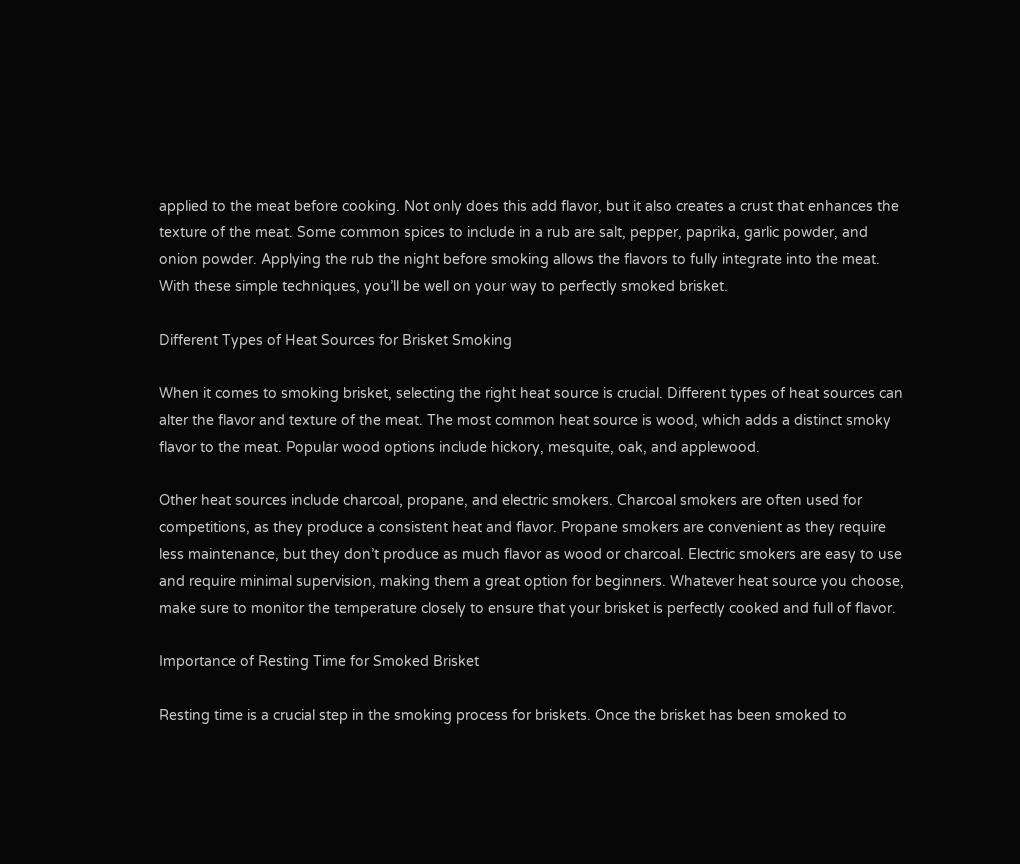applied to the meat before cooking. Not only does this add flavor, but it also creates a crust that enhances the texture of the meat. Some common spices to include in a rub are salt, pepper, paprika, garlic powder, and onion powder. Applying the rub the night before smoking allows the flavors to fully integrate into the meat. With these simple techniques, you’ll be well on your way to perfectly smoked brisket.

Different Types of Heat Sources for Brisket Smoking

When it comes to smoking brisket, selecting the right heat source is crucial. Different types of heat sources can alter the flavor and texture of the meat. The most common heat source is wood, which adds a distinct smoky flavor to the meat. Popular wood options include hickory, mesquite, oak, and applewood.

Other heat sources include charcoal, propane, and electric smokers. Charcoal smokers are often used for competitions, as they produce a consistent heat and flavor. Propane smokers are convenient as they require less maintenance, but they don’t produce as much flavor as wood or charcoal. Electric smokers are easy to use and require minimal supervision, making them a great option for beginners. Whatever heat source you choose, make sure to monitor the temperature closely to ensure that your brisket is perfectly cooked and full of flavor.

Importance of Resting Time for Smoked Brisket

Resting time is a crucial step in the smoking process for briskets. Once the brisket has been smoked to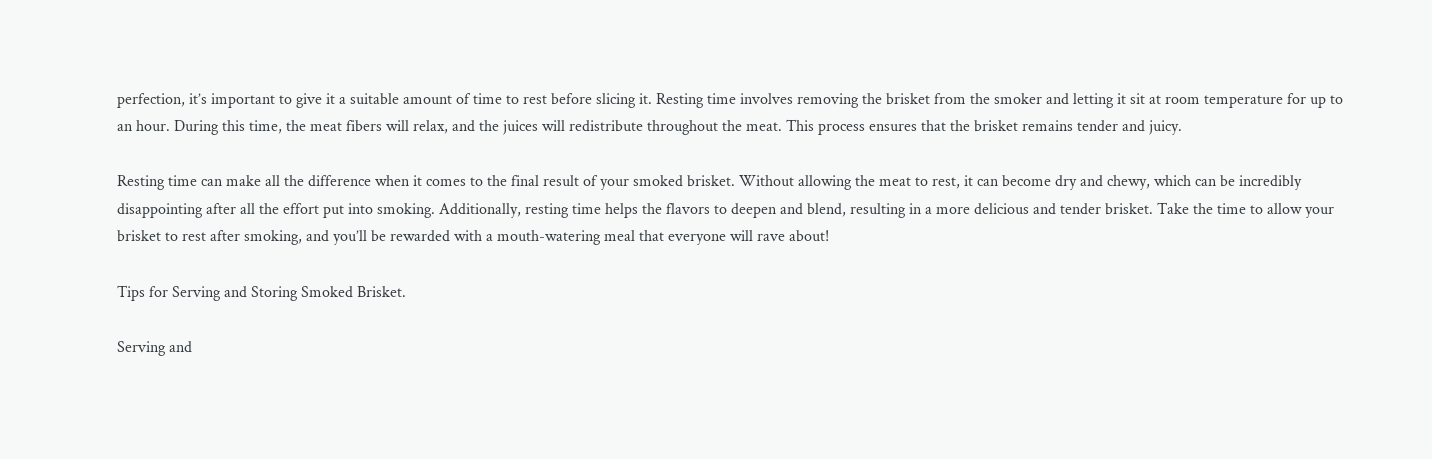perfection, it’s important to give it a suitable amount of time to rest before slicing it. Resting time involves removing the brisket from the smoker and letting it sit at room temperature for up to an hour. During this time, the meat fibers will relax, and the juices will redistribute throughout the meat. This process ensures that the brisket remains tender and juicy.

Resting time can make all the difference when it comes to the final result of your smoked brisket. Without allowing the meat to rest, it can become dry and chewy, which can be incredibly disappointing after all the effort put into smoking. Additionally, resting time helps the flavors to deepen and blend, resulting in a more delicious and tender brisket. Take the time to allow your brisket to rest after smoking, and you’ll be rewarded with a mouth-watering meal that everyone will rave about!

Tips for Serving and Storing Smoked Brisket.

Serving and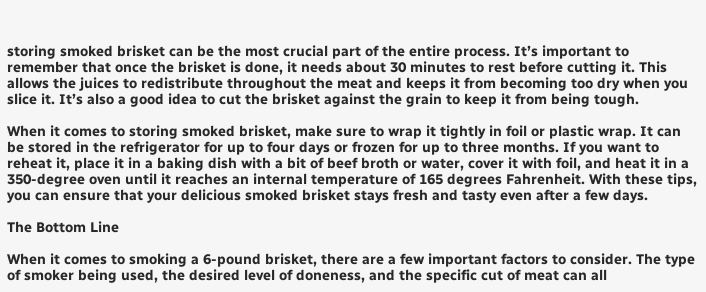storing smoked brisket can be the most crucial part of the entire process. It’s important to remember that once the brisket is done, it needs about 30 minutes to rest before cutting it. This allows the juices to redistribute throughout the meat and keeps it from becoming too dry when you slice it. It’s also a good idea to cut the brisket against the grain to keep it from being tough.

When it comes to storing smoked brisket, make sure to wrap it tightly in foil or plastic wrap. It can be stored in the refrigerator for up to four days or frozen for up to three months. If you want to reheat it, place it in a baking dish with a bit of beef broth or water, cover it with foil, and heat it in a 350-degree oven until it reaches an internal temperature of 165 degrees Fahrenheit. With these tips, you can ensure that your delicious smoked brisket stays fresh and tasty even after a few days.

The Bottom Line

When it comes to smoking a 6-pound brisket, there are a few important factors to consider. The type of smoker being used, the desired level of doneness, and the specific cut of meat can all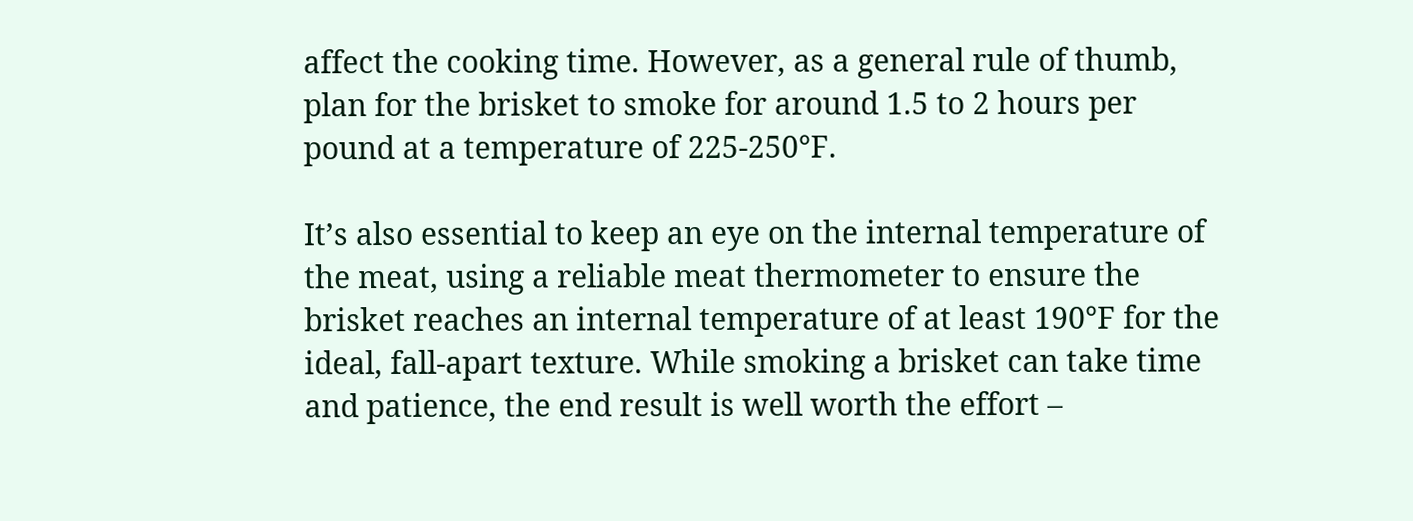affect the cooking time. However, as a general rule of thumb, plan for the brisket to smoke for around 1.5 to 2 hours per pound at a temperature of 225-250°F.

It’s also essential to keep an eye on the internal temperature of the meat, using a reliable meat thermometer to ensure the brisket reaches an internal temperature of at least 190°F for the ideal, fall-apart texture. While smoking a brisket can take time and patience, the end result is well worth the effort –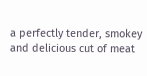a perfectly tender, smokey and delicious cut of meat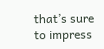that’s sure to impress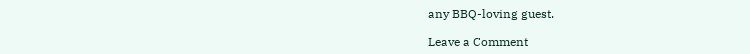any BBQ-loving guest.

Leave a Comment